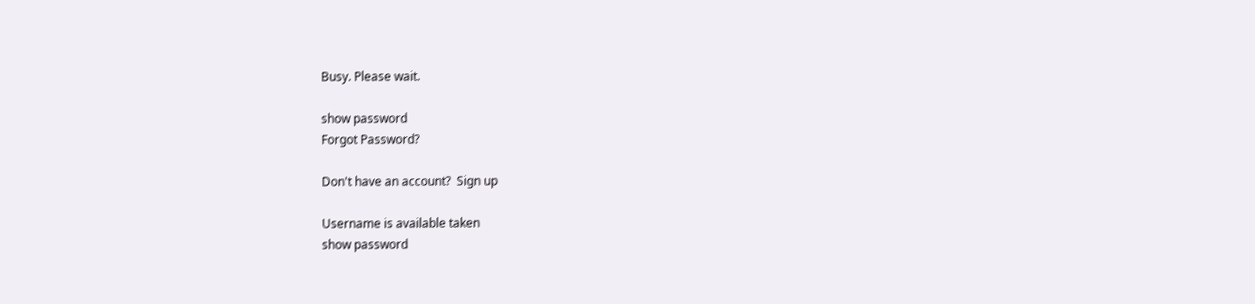Busy. Please wait.

show password
Forgot Password?

Don't have an account?  Sign up

Username is available taken
show password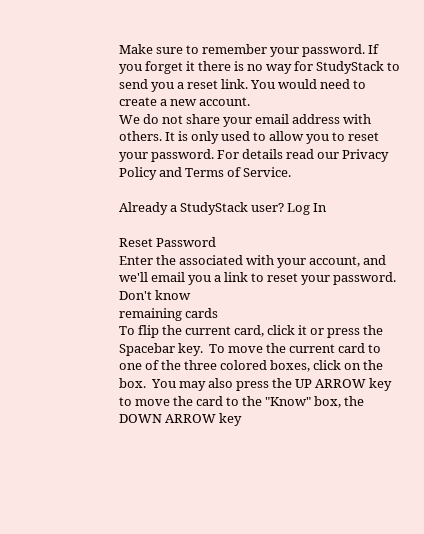Make sure to remember your password. If you forget it there is no way for StudyStack to send you a reset link. You would need to create a new account.
We do not share your email address with others. It is only used to allow you to reset your password. For details read our Privacy Policy and Terms of Service.

Already a StudyStack user? Log In

Reset Password
Enter the associated with your account, and we'll email you a link to reset your password.
Don't know
remaining cards
To flip the current card, click it or press the Spacebar key.  To move the current card to one of the three colored boxes, click on the box.  You may also press the UP ARROW key to move the card to the "Know" box, the DOWN ARROW key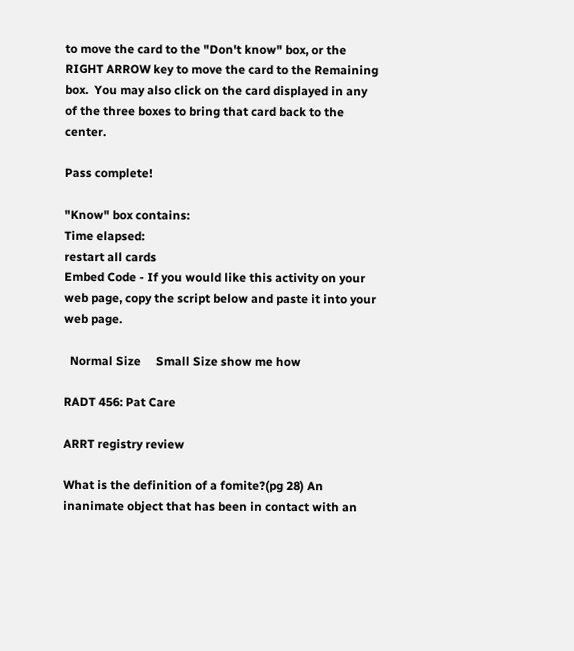to move the card to the "Don't know" box, or the RIGHT ARROW key to move the card to the Remaining box.  You may also click on the card displayed in any of the three boxes to bring that card back to the center.

Pass complete!

"Know" box contains:
Time elapsed:
restart all cards
Embed Code - If you would like this activity on your web page, copy the script below and paste it into your web page.

  Normal Size     Small Size show me how

RADT 456: Pat Care

ARRT registry review

What is the definition of a fomite?(pg 28) An inanimate object that has been in contact with an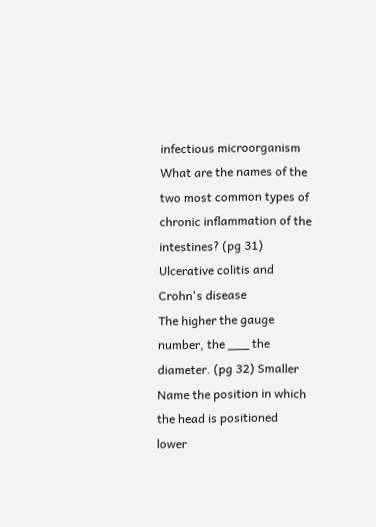infectious microorganism
What are the names of the two most common types of chronic inflammation of the intestines? (pg 31) Ulcerative colitis and Crohn's disease
The higher the gauge number, the ___ the diameter. (pg 32) Smaller
Name the position in which the head is positioned lower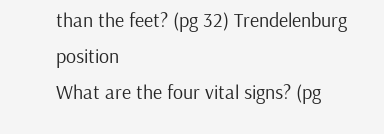than the feet? (pg 32) Trendelenburg position
What are the four vital signs? (pg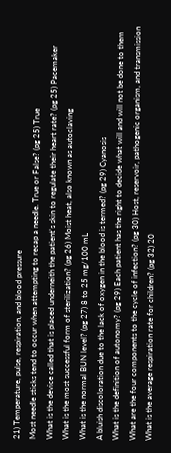21) Temperature, pulse, respiration, and blood pressure
Most needle sticks tend to occur when attempting to recap a needle. True or False? (pg 25) True
What is the device called that is placed underneith the patient's skin to regulate their heart rate? (pg 25) Pacemaker
What is the most successful form of sterilization? (pg 26) Moist heat, also known as autoclaving
What is the normal BUN level? (pg 27) 8 to 25 mg/100 mL
A bluish discoloration due to the lack of oxygen in the blood is termed? (pg 29) Cyanosis
What is the definition of autonomy? (pg 29) Each patient has the right to decide what will and will not be done to them
What are the four components to the cycle of infection? (pg 30) Host, reservoir, pathogenic organism, and transmission
What is the average respiration rate for children? (pg 32) 20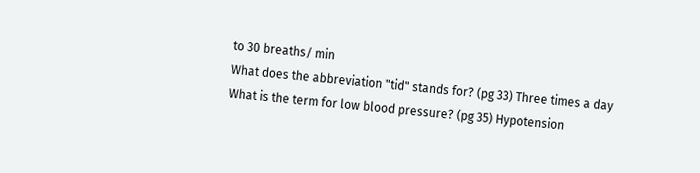to 30 breaths/ min
What does the abbreviation "tid" stands for? (pg 33) Three times a day
What is the term for low blood pressure? (pg 35) Hypotension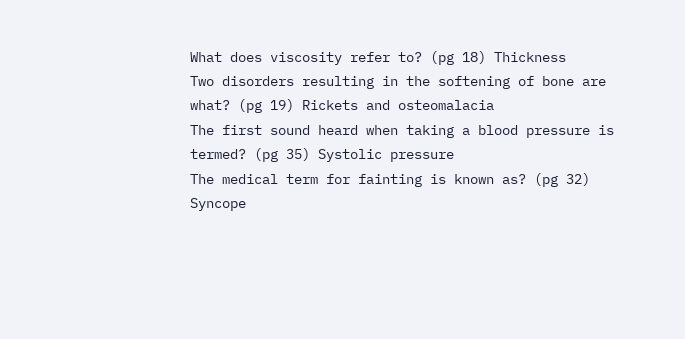What does viscosity refer to? (pg 18) Thickness
Two disorders resulting in the softening of bone are what? (pg 19) Rickets and osteomalacia
The first sound heard when taking a blood pressure is termed? (pg 35) Systolic pressure
The medical term for fainting is known as? (pg 32) Syncope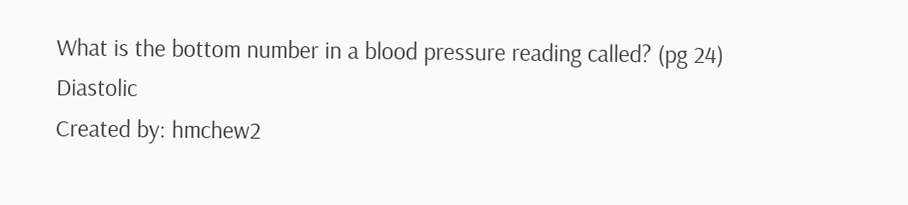What is the bottom number in a blood pressure reading called? (pg 24) Diastolic
Created by: hmchew2